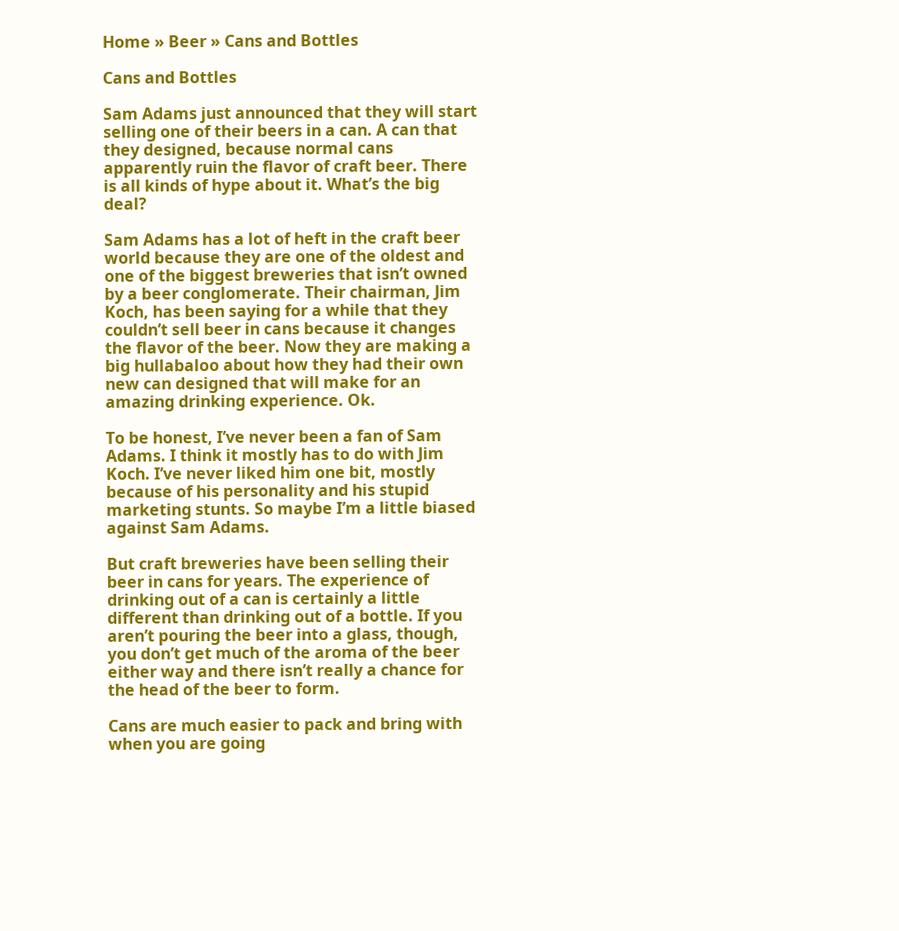Home » Beer » Cans and Bottles

Cans and Bottles

Sam Adams just announced that they will start selling one of their beers in a can. A can that they designed, because normal cans apparently ruin the flavor of craft beer. There is all kinds of hype about it. What’s the big deal?

Sam Adams has a lot of heft in the craft beer world because they are one of the oldest and one of the biggest breweries that isn’t owned by a beer conglomerate. Their chairman, Jim Koch, has been saying for a while that they couldn’t sell beer in cans because it changes the flavor of the beer. Now they are making a big hullabaloo about how they had their own new can designed that will make for an amazing drinking experience. Ok.

To be honest, I’ve never been a fan of Sam Adams. I think it mostly has to do with Jim Koch. I’ve never liked him one bit, mostly because of his personality and his stupid marketing stunts. So maybe I’m a little biased against Sam Adams.

But craft breweries have been selling their beer in cans for years. The experience of drinking out of a can is certainly a little different than drinking out of a bottle. If you aren’t pouring the beer into a glass, though, you don’t get much of the aroma of the beer either way and there isn’t really a chance for the head of the beer to form.

Cans are much easier to pack and bring with when you are going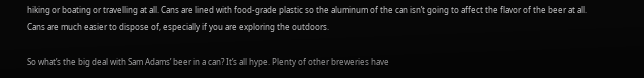hiking or boating or travelling at all. Cans are lined with food-grade plastic so the aluminum of the can isn’t going to affect the flavor of the beer at all. Cans are much easier to dispose of, especially if you are exploring the outdoors.

So what’s the big deal with Sam Adams’ beer in a can? It’s all hype. Plenty of other breweries have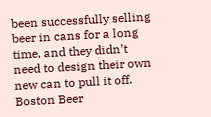been successfully selling beer in cans for a long time, and they didn’t need to design their own new can to pull it off. Boston Beer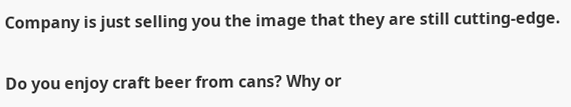Company is just selling you the image that they are still cutting-edge.

Do you enjoy craft beer from cans? Why or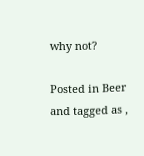why not?

Posted in Beer and tagged as ,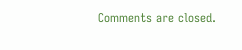Comments are closed.